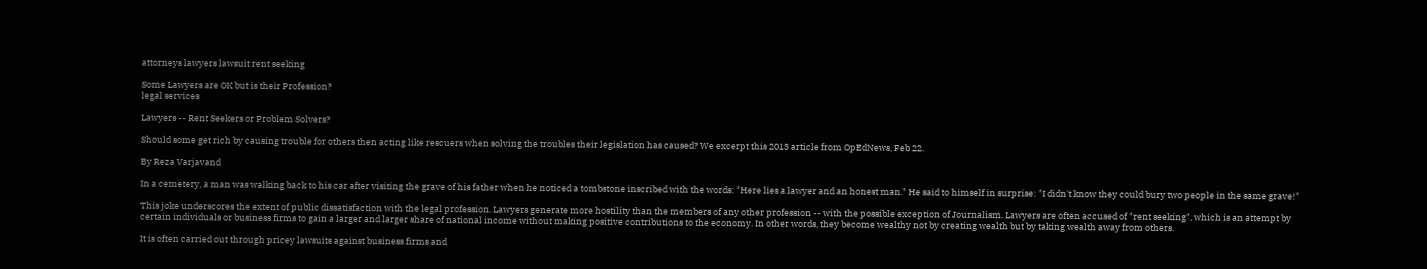attorneys lawyers lawsuit rent seeking

Some Lawyers are OK but is their Profession?
legal services

Lawyers -- Rent Seekers or Problem Solvers?

Should some get rich by causing trouble for others then acting like rescuers when solving the troubles their legislation has caused? We excerpt this 2013 article from OpEdNews, Feb 22.

By Reza Varjavand

In a cemetery, a man was walking back to his car after visiting the grave of his father when he noticed a tombstone inscribed with the words: "Here lies a lawyer and an honest man." He said to himself in surprise: "I didn't know they could bury two people in the same grave!"

This joke underscores the extent of public dissatisfaction with the legal profession. Lawyers generate more hostility than the members of any other profession -- with the possible exception of Journalism. Lawyers are often accused of "rent seeking", which is an attempt by certain individuals or business firms to gain a larger and larger share of national income without making positive contributions to the economy. In other words, they become wealthy not by creating wealth but by taking wealth away from others.

It is often carried out through pricey lawsuits against business firms and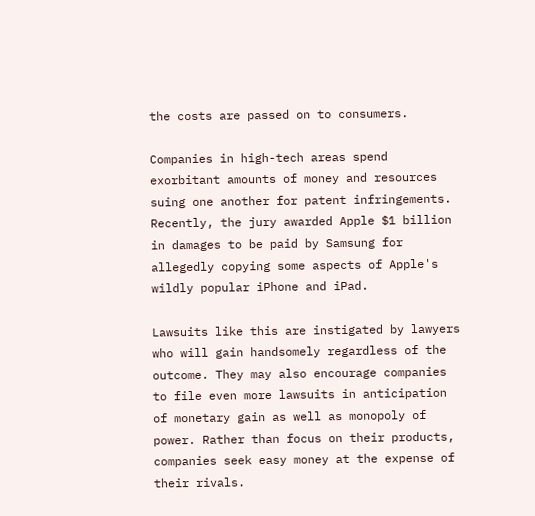the costs are passed on to consumers.

Companies in high-tech areas spend exorbitant amounts of money and resources suing one another for patent infringements. Recently, the jury awarded Apple $1 billion in damages to be paid by Samsung for allegedly copying some aspects of Apple's wildly popular iPhone and iPad.

Lawsuits like this are instigated by lawyers who will gain handsomely regardless of the outcome. They may also encourage companies to file even more lawsuits in anticipation of monetary gain as well as monopoly of power. Rather than focus on their products, companies seek easy money at the expense of their rivals.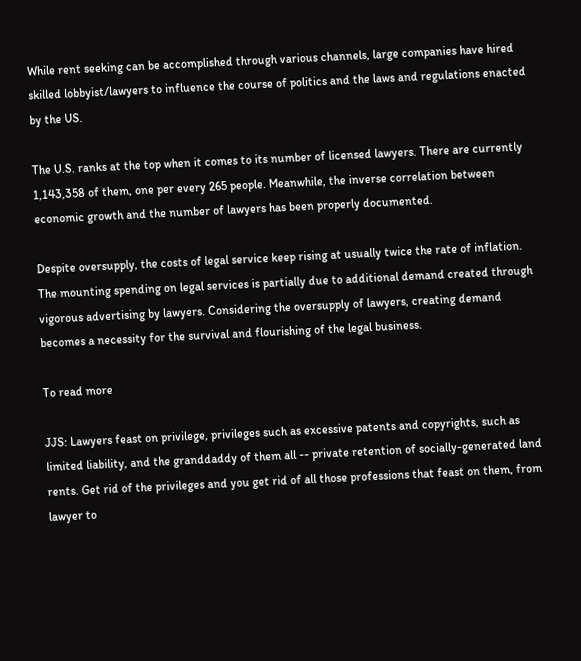While rent seeking can be accomplished through various channels, large companies have hired skilled lobbyist/lawyers to influence the course of politics and the laws and regulations enacted by the US.

The U.S. ranks at the top when it comes to its number of licensed lawyers. There are currently 1,143,358 of them, one per every 265 people. Meanwhile, the inverse correlation between economic growth and the number of lawyers has been properly documented.

Despite oversupply, the costs of legal service keep rising at usually twice the rate of inflation. The mounting spending on legal services is partially due to additional demand created through vigorous advertising by lawyers. Considering the oversupply of lawyers, creating demand becomes a necessity for the survival and flourishing of the legal business.

To read more

JJS: Lawyers feast on privilege, privileges such as excessive patents and copyrights, such as limited liability, and the granddaddy of them all -- private retention of socially-generated land rents. Get rid of the privileges and you get rid of all those professions that feast on them, from lawyer to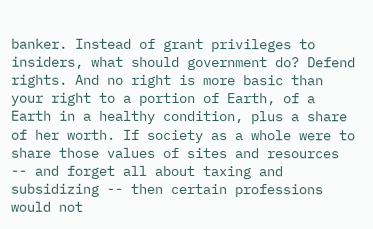banker. Instead of grant privileges to insiders, what should government do? Defend rights. And no right is more basic than your right to a portion of Earth, of a Earth in a healthy condition, plus a share of her worth. If society as a whole were to share those values of sites and resources -- and forget all about taxing and subsidizing -- then certain professions would not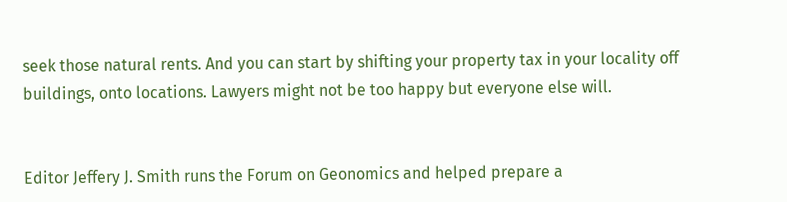seek those natural rents. And you can start by shifting your property tax in your locality off buildings, onto locations. Lawyers might not be too happy but everyone else will.


Editor Jeffery J. Smith runs the Forum on Geonomics and helped prepare a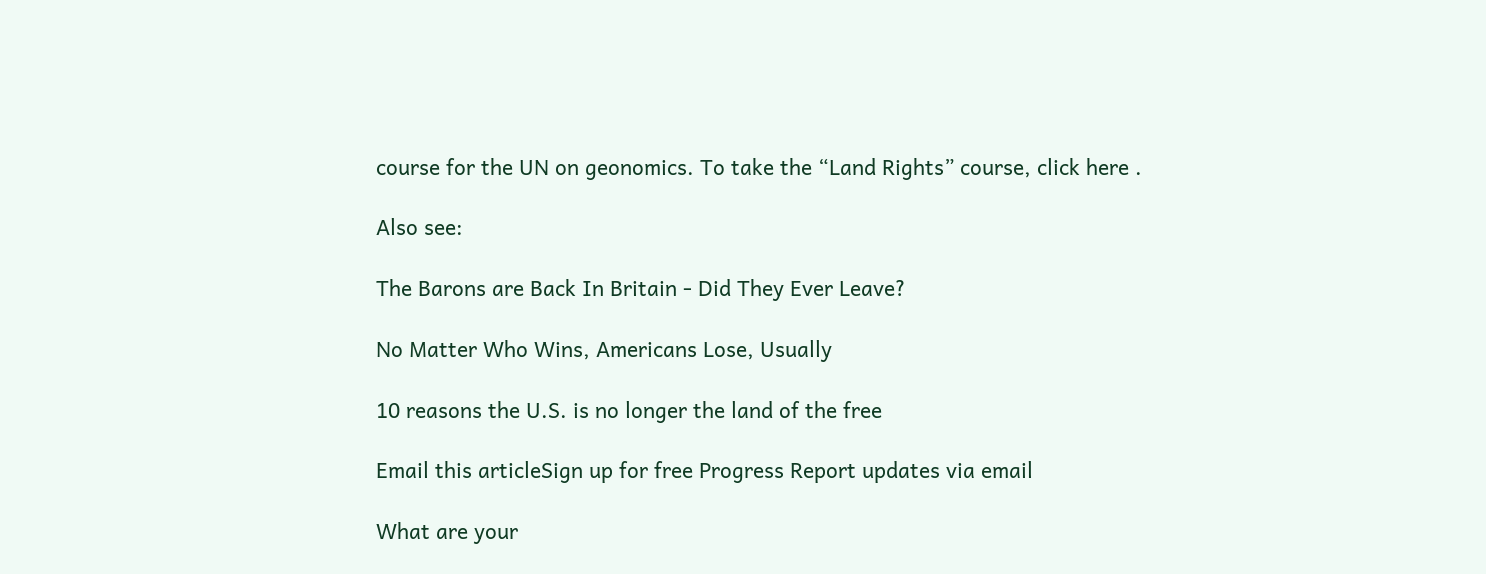course for the UN on geonomics. To take the “Land Rights” course, click here .

Also see:

The Barons are Back In Britain - Did They Ever Leave?

No Matter Who Wins, Americans Lose, Usually

10 reasons the U.S. is no longer the land of the free

Email this articleSign up for free Progress Report updates via email

What are your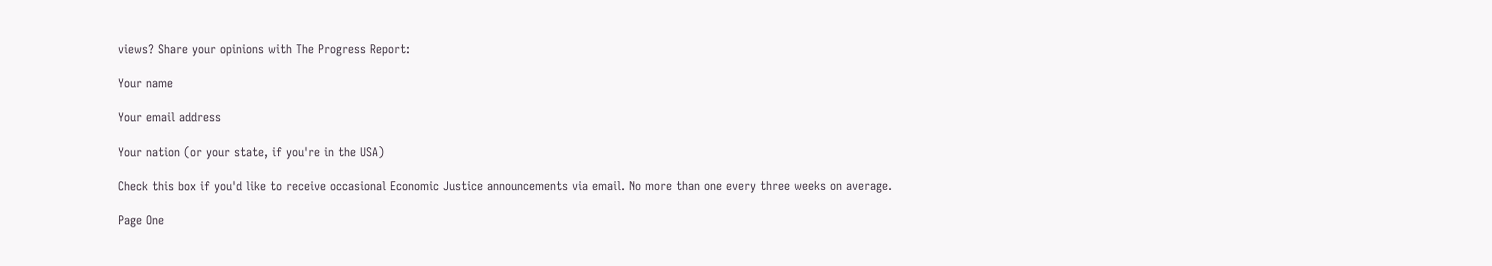views? Share your opinions with The Progress Report:

Your name

Your email address

Your nation (or your state, if you're in the USA)

Check this box if you'd like to receive occasional Economic Justice announcements via email. No more than one every three weeks on average.

Page One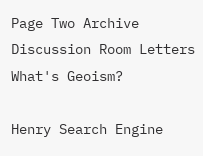Page Two Archive
Discussion Room Letters What's Geoism?

Henry Search Engine